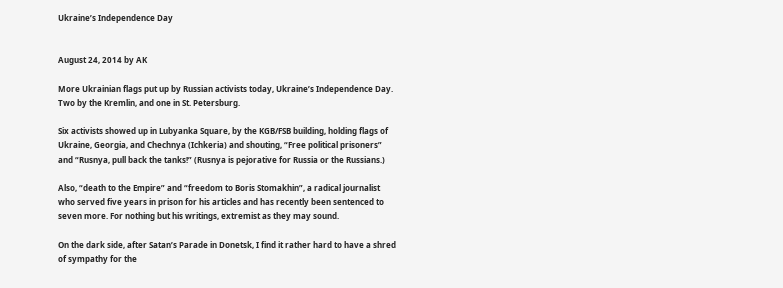Ukraine’s Independence Day


August 24, 2014 by AK

More Ukrainian flags put up by Russian activists today, Ukraine’s Independence Day. Two by the Kremlin, and one in St. Petersburg.

Six activists showed up in Lubyanka Square, by the KGB/FSB building, holding flags of Ukraine, Georgia, and Chechnya (Ichkeria) and shouting, “Free political prisoners” and “Rusnya, pull back the tanks!” (Rusnya is pejorative for Russia or the Russians.)

Also, “death to the Empire” and “freedom to Boris Stomakhin”, a radical journalist who served five years in prison for his articles and has recently been sentenced to seven more. For nothing but his writings, extremist as they may sound.

On the dark side, after Satan’s Parade in Donetsk, I find it rather hard to have a shred of sympathy for the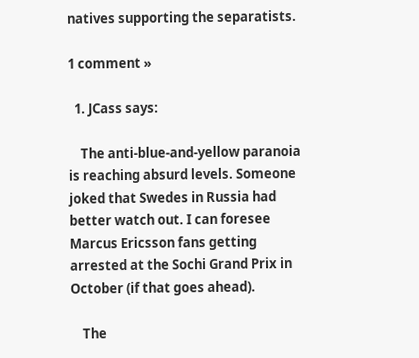natives supporting the separatists.

1 comment »

  1. JCass says:

    The anti-blue-and-yellow paranoia is reaching absurd levels. Someone joked that Swedes in Russia had better watch out. I can foresee Marcus Ericsson fans getting arrested at the Sochi Grand Prix in October (if that goes ahead).

    The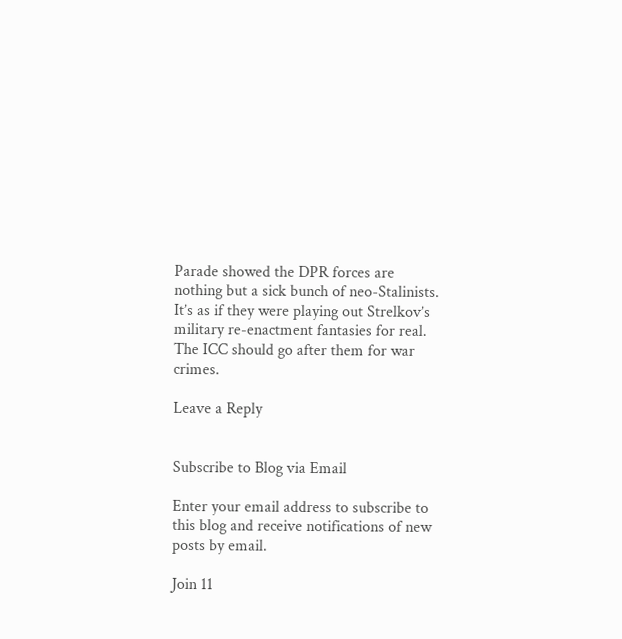Parade showed the DPR forces are nothing but a sick bunch of neo-Stalinists. It’s as if they were playing out Strelkov’s military re-enactment fantasies for real. The ICC should go after them for war crimes.

Leave a Reply


Subscribe to Blog via Email

Enter your email address to subscribe to this blog and receive notifications of new posts by email.

Join 11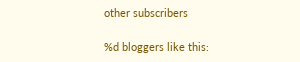other subscribers

%d bloggers like this: